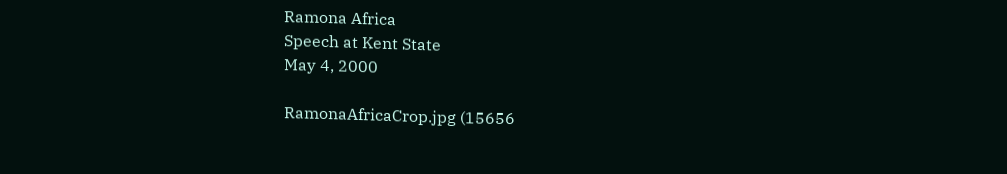Ramona Africa
Speech at Kent State
May 4, 2000

RamonaAfricaCrop.jpg (15656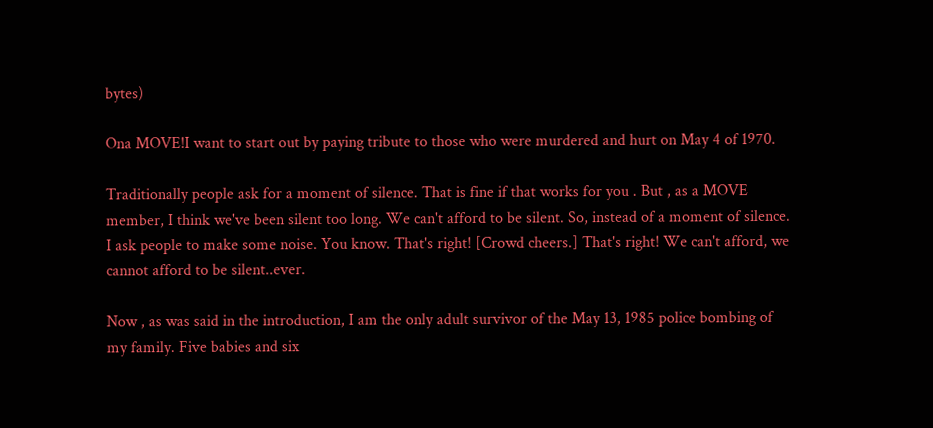bytes)

Ona MOVE!I want to start out by paying tribute to those who were murdered and hurt on May 4 of 1970.

Traditionally people ask for a moment of silence. That is fine if that works for you . But , as a MOVE member, I think we've been silent too long. We can't afford to be silent. So, instead of a moment of silence. I ask people to make some noise. You know. That's right! [Crowd cheers.] That's right! We can't afford, we cannot afford to be silent..ever.

Now , as was said in the introduction, I am the only adult survivor of the May 13, 1985 police bombing of my family. Five babies and six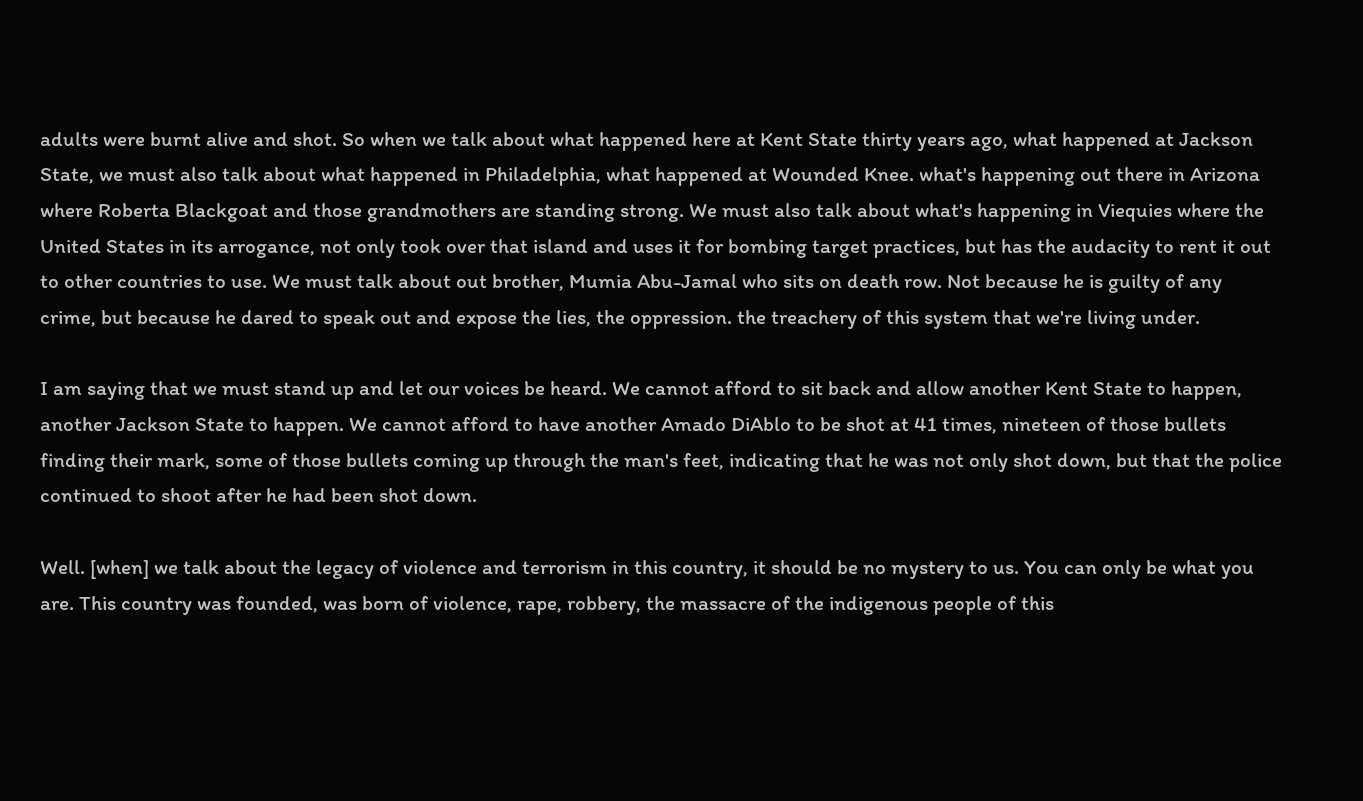adults were burnt alive and shot. So when we talk about what happened here at Kent State thirty years ago, what happened at Jackson State, we must also talk about what happened in Philadelphia, what happened at Wounded Knee. what's happening out there in Arizona where Roberta Blackgoat and those grandmothers are standing strong. We must also talk about what's happening in Viequies where the United States in its arrogance, not only took over that island and uses it for bombing target practices, but has the audacity to rent it out to other countries to use. We must talk about out brother, Mumia Abu-Jamal who sits on death row. Not because he is guilty of any crime, but because he dared to speak out and expose the lies, the oppression. the treachery of this system that we're living under.

I am saying that we must stand up and let our voices be heard. We cannot afford to sit back and allow another Kent State to happen, another Jackson State to happen. We cannot afford to have another Amado DiAblo to be shot at 41 times, nineteen of those bullets finding their mark, some of those bullets coming up through the man's feet, indicating that he was not only shot down, but that the police continued to shoot after he had been shot down.

Well. [when] we talk about the legacy of violence and terrorism in this country, it should be no mystery to us. You can only be what you are. This country was founded, was born of violence, rape, robbery, the massacre of the indigenous people of this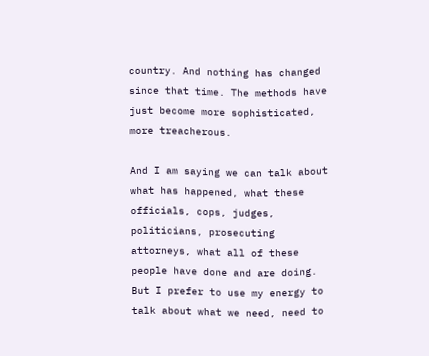country. And nothing has changed since that time. The methods have just become more sophisticated, more treacherous.

And I am saying we can talk about what has happened, what these officials, cops, judges, politicians, prosecuting attorneys, what all of these people have done and are doing. But I prefer to use my energy to talk about what we need, need to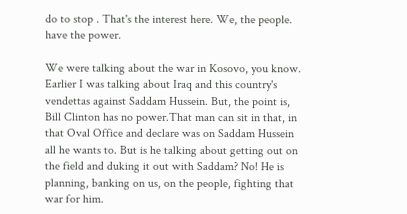do to stop . That's the interest here. We, the people. have the power.

We were talking about the war in Kosovo, you know. Earlier I was talking about Iraq and this country's vendettas against Saddam Hussein. But, the point is, Bill Clinton has no power.That man can sit in that, in that Oval Office and declare was on Saddam Hussein all he wants to. But is he talking about getting out on the field and duking it out with Saddam? No! He is planning, banking on us, on the people, fighting that war for him.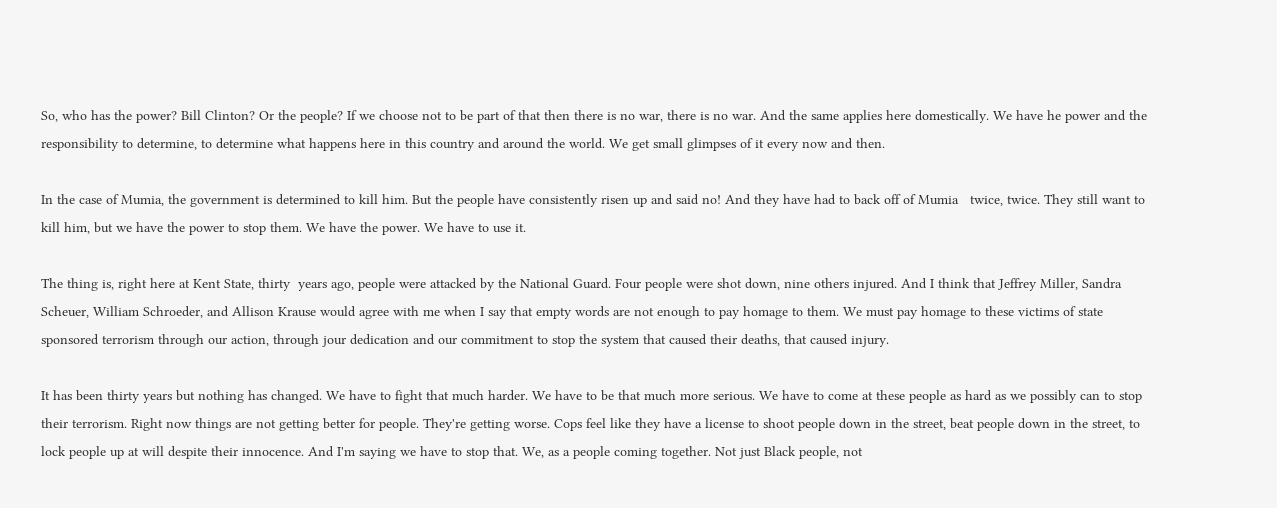So, who has the power? Bill Clinton? Or the people? If we choose not to be part of that then there is no war, there is no war. And the same applies here domestically. We have he power and the responsibility to determine, to determine what happens here in this country and around the world. We get small glimpses of it every now and then.

In the case of Mumia, the government is determined to kill him. But the people have consistently risen up and said no! And they have had to back off of Mumia   twice, twice. They still want to kill him, but we have the power to stop them. We have the power. We have to use it.

The thing is, right here at Kent State, thirty  years ago, people were attacked by the National Guard. Four people were shot down, nine others injured. And I think that Jeffrey Miller, Sandra Scheuer, William Schroeder, and Allison Krause would agree with me when I say that empty words are not enough to pay homage to them. We must pay homage to these victims of state sponsored terrorism through our action, through jour dedication and our commitment to stop the system that caused their deaths, that caused injury.

It has been thirty years but nothing has changed. We have to fight that much harder. We have to be that much more serious. We have to come at these people as hard as we possibly can to stop their terrorism. Right now things are not getting better for people. They're getting worse. Cops feel like they have a license to shoot people down in the street, beat people down in the street, to lock people up at will despite their innocence. And I'm saying we have to stop that. We, as a people coming together. Not just Black people, not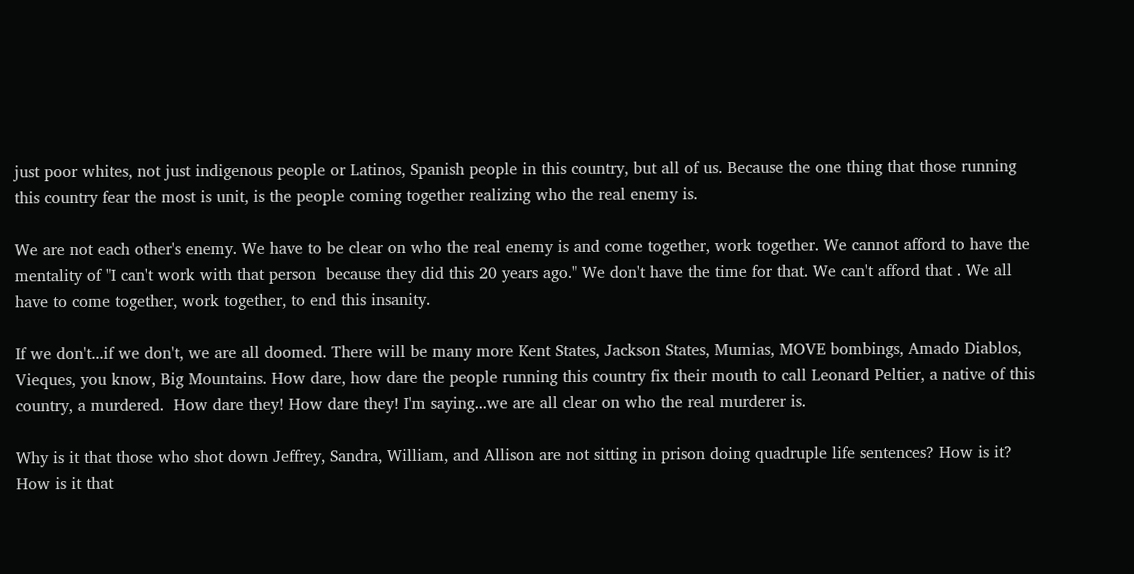just poor whites, not just indigenous people or Latinos, Spanish people in this country, but all of us. Because the one thing that those running this country fear the most is unit, is the people coming together realizing who the real enemy is.

We are not each other's enemy. We have to be clear on who the real enemy is and come together, work together. We cannot afford to have the mentality of "I can't work with that person  because they did this 20 years ago." We don't have the time for that. We can't afford that . We all have to come together, work together, to end this insanity.

If we don't...if we don't, we are all doomed. There will be many more Kent States, Jackson States, Mumias, MOVE bombings, Amado Diablos, Vieques, you know, Big Mountains. How dare, how dare the people running this country fix their mouth to call Leonard Peltier, a native of this country, a murdered.  How dare they! How dare they! I'm saying...we are all clear on who the real murderer is.

Why is it that those who shot down Jeffrey, Sandra, William, and Allison are not sitting in prison doing quadruple life sentences? How is it? How is it that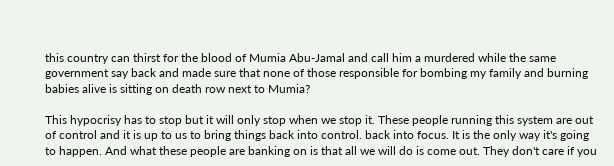this country can thirst for the blood of Mumia Abu-Jamal and call him a murdered while the same government say back and made sure that none of those responsible for bombing my family and burning babies alive is sitting on death row next to Mumia?

This hypocrisy has to stop but it will only stop when we stop it. These people running this system are out of control and it is up to us to bring things back into control. back into focus. It is the only way it's going to happen. And what these people are banking on is that all we will do is come out. They don't care if you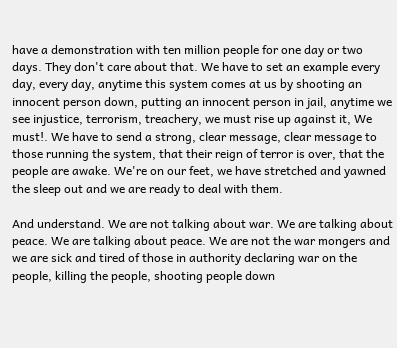have a demonstration with ten million people for one day or two days. They don't care about that. We have to set an example every day, every day, anytime this system comes at us by shooting an innocent person down, putting an innocent person in jail, anytime we see injustice, terrorism, treachery, we must rise up against it, We must!. We have to send a strong, clear message, clear message to those running the system, that their reign of terror is over, that the people are awake. We're on our feet, we have stretched and yawned the sleep out and we are ready to deal with them.

And understand. We are not talking about war. We are talking about peace. We are talking about peace. We are not the war mongers and we are sick and tired of those in authority declaring war on the people, killing the people, shooting people down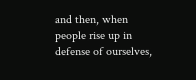and then, when people rise up in defense of ourselves,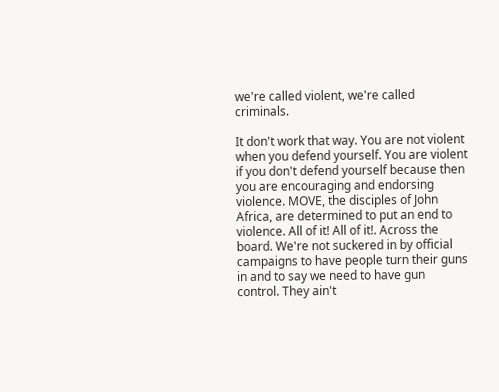we're called violent, we're called criminals.

It don't work that way. You are not violent when you defend yourself. You are violent if you don't defend yourself because then you are encouraging and endorsing violence. MOVE, the disciples of John Africa, are determined to put an end to violence. All of it! All of it!. Across the board. We're not suckered in by official campaigns to have people turn their guns in and to say we need to have gun control. They ain't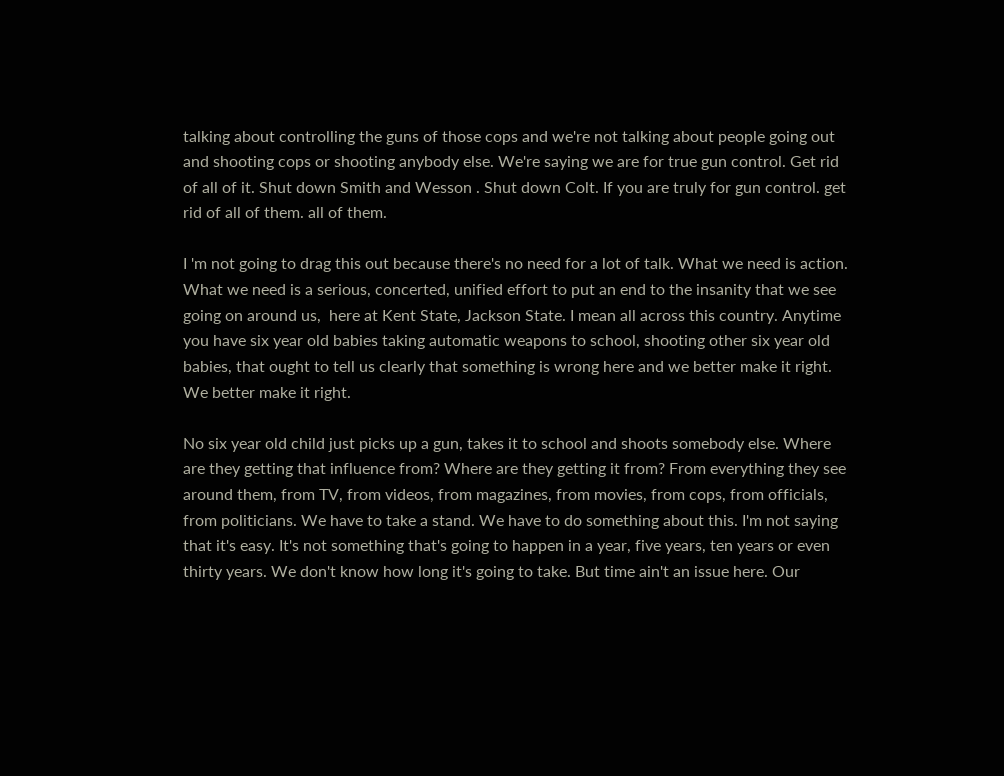talking about controlling the guns of those cops and we're not talking about people going out and shooting cops or shooting anybody else. We're saying we are for true gun control. Get rid of all of it. Shut down Smith and Wesson . Shut down Colt. If you are truly for gun control. get rid of all of them. all of them.

I 'm not going to drag this out because there's no need for a lot of talk. What we need is action. What we need is a serious, concerted, unified effort to put an end to the insanity that we see going on around us,  here at Kent State, Jackson State. I mean all across this country. Anytime you have six year old babies taking automatic weapons to school, shooting other six year old babies, that ought to tell us clearly that something is wrong here and we better make it right. We better make it right.

No six year old child just picks up a gun, takes it to school and shoots somebody else. Where are they getting that influence from? Where are they getting it from? From everything they see around them, from TV, from videos, from magazines, from movies, from cops, from officials, from politicians. We have to take a stand. We have to do something about this. I'm not saying that it's easy. It's not something that's going to happen in a year, five years, ten years or even thirty years. We don't know how long it's going to take. But time ain't an issue here. Our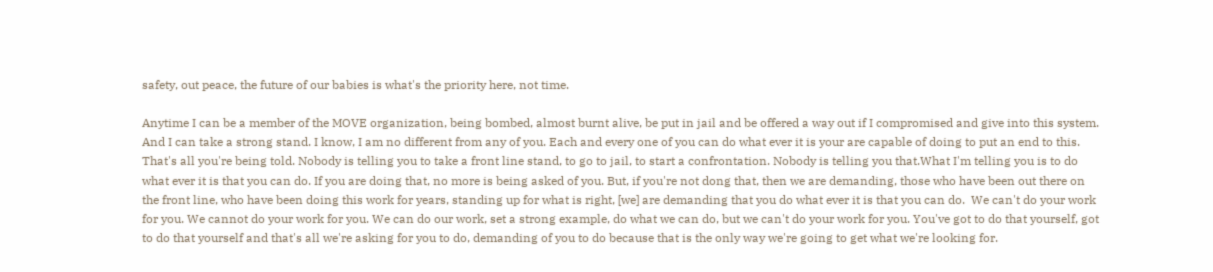safety, out peace, the future of our babies is what's the priority here, not time.

Anytime I can be a member of the MOVE organization, being bombed, almost burnt alive, be put in jail and be offered a way out if I compromised and give into this system. And I can take a strong stand. I know, I am no different from any of you. Each and every one of you can do what ever it is your are capable of doing to put an end to this. That's all you're being told. Nobody is telling you to take a front line stand, to go to jail, to start a confrontation. Nobody is telling you that.What I'm telling you is to do what ever it is that you can do. If you are doing that, no more is being asked of you. But, if you're not dong that, then we are demanding, those who have been out there on the front line, who have been doing this work for years, standing up for what is right, [we] are demanding that you do what ever it is that you can do.  We can't do your work for you. We cannot do your work for you. We can do our work, set a strong example, do what we can do, but we can't do your work for you. You've got to do that yourself, got to do that yourself and that's all we're asking for you to do, demanding of you to do because that is the only way we're going to get what we're looking for.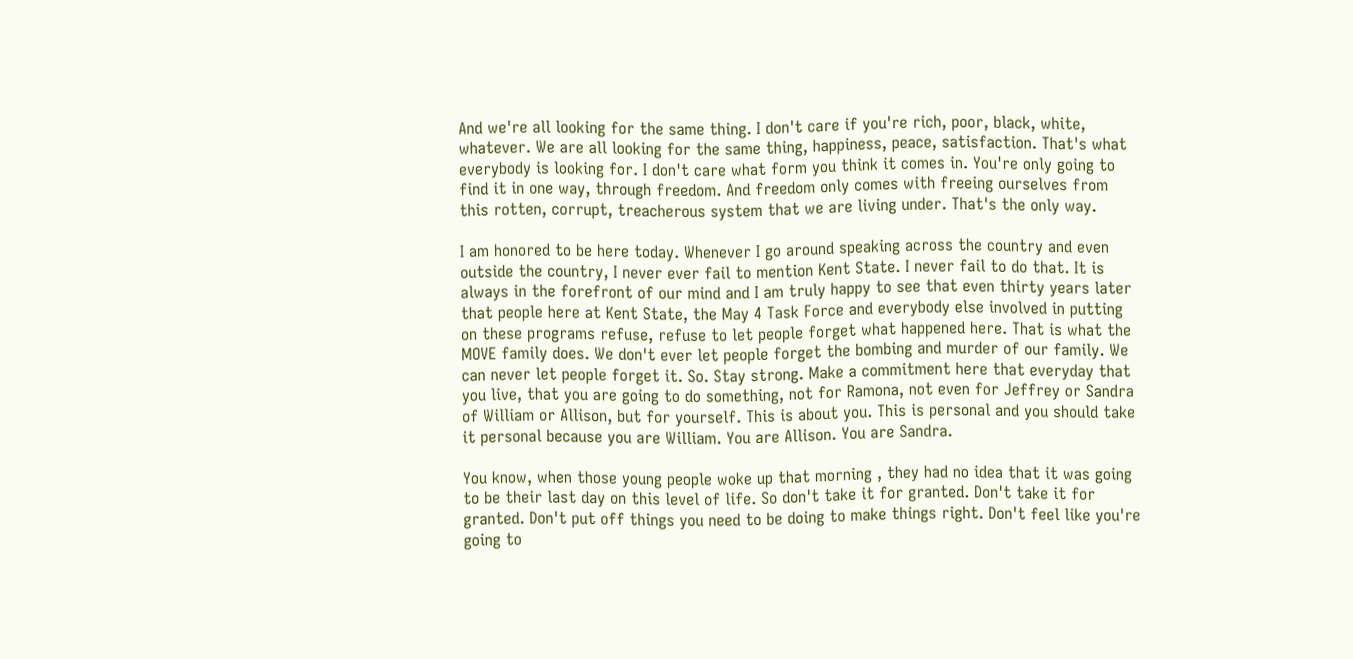And we're all looking for the same thing. I don't care if you're rich, poor, black, white, whatever. We are all looking for the same thing, happiness, peace, satisfaction. That's what everybody is looking for. I don't care what form you think it comes in. You're only going to find it in one way, through freedom. And freedom only comes with freeing ourselves from this rotten, corrupt, treacherous system that we are living under. That's the only way.

I am honored to be here today. Whenever I go around speaking across the country and even outside the country, I never ever fail to mention Kent State. I never fail to do that. It is always in the forefront of our mind and I am truly happy to see that even thirty years later that people here at Kent State, the May 4 Task Force and everybody else involved in putting on these programs refuse, refuse to let people forget what happened here. That is what the MOVE family does. We don't ever let people forget the bombing and murder of our family. We can never let people forget it. So. Stay strong. Make a commitment here that everyday that you live, that you are going to do something, not for Ramona, not even for Jeffrey or Sandra of William or Allison, but for yourself. This is about you. This is personal and you should take it personal because you are William. You are Allison. You are Sandra.

You know, when those young people woke up that morning , they had no idea that it was going to be their last day on this level of life. So don't take it for granted. Don't take it for granted. Don't put off things you need to be doing to make things right. Don't feel like you're going to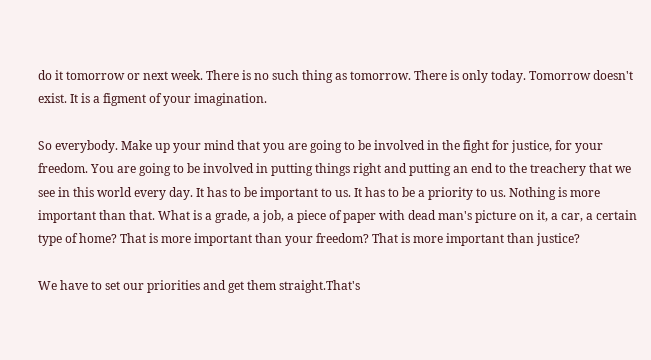do it tomorrow or next week. There is no such thing as tomorrow. There is only today. Tomorrow doesn't exist. It is a figment of your imagination.

So everybody. Make up your mind that you are going to be involved in the fight for justice, for your freedom. You are going to be involved in putting things right and putting an end to the treachery that we see in this world every day. It has to be important to us. It has to be a priority to us. Nothing is more important than that. What is a grade, a job, a piece of paper with dead man's picture on it, a car, a certain type of home? That is more important than your freedom? That is more important than justice?

We have to set our priorities and get them straight.That's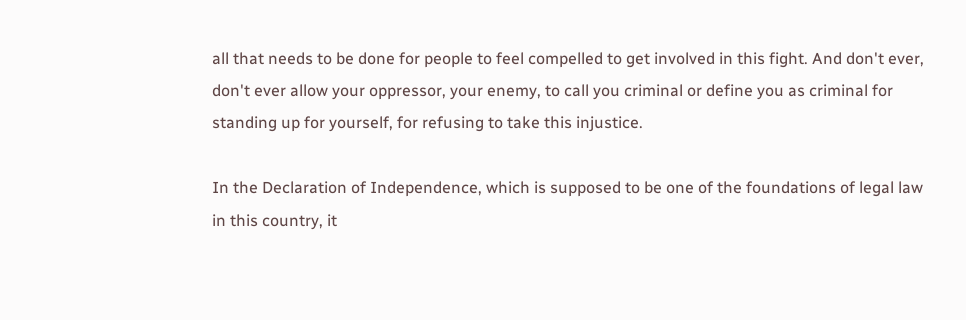all that needs to be done for people to feel compelled to get involved in this fight. And don't ever, don't ever allow your oppressor, your enemy, to call you criminal or define you as criminal for standing up for yourself, for refusing to take this injustice.

In the Declaration of Independence, which is supposed to be one of the foundations of legal law in this country, it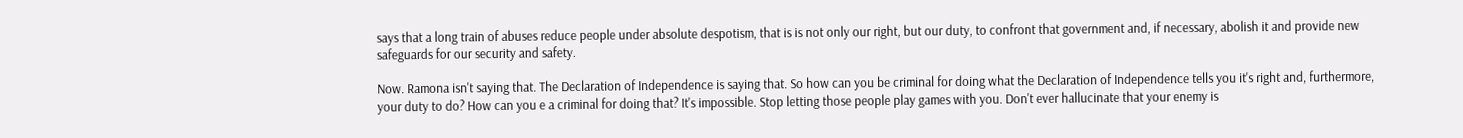says that a long train of abuses reduce people under absolute despotism, that is is not only our right, but our duty, to confront that government and, if necessary, abolish it and provide new safeguards for our security and safety.

Now. Ramona isn't saying that. The Declaration of Independence is saying that. So how can you be criminal for doing what the Declaration of Independence tells you it's right and, furthermore, your duty to do? How can you e a criminal for doing that? It's impossible. Stop letting those people play games with you. Don't ever hallucinate that your enemy is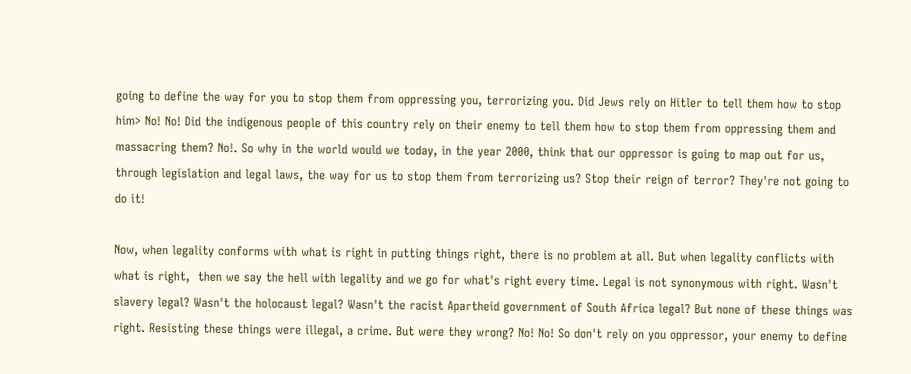going to define the way for you to stop them from oppressing you, terrorizing you. Did Jews rely on Hitler to tell them how to stop him> No! No! Did the indigenous people of this country rely on their enemy to tell them how to stop them from oppressing them and massacring them? No!. So why in the world would we today, in the year 2000, think that our oppressor is going to map out for us, through legislation and legal laws, the way for us to stop them from terrorizing us? Stop their reign of terror? They're not going to do it!

Now, when legality conforms with what is right in putting things right, there is no problem at all. But when legality conflicts with what is right,  then we say the hell with legality and we go for what's right every time. Legal is not synonymous with right. Wasn't slavery legal? Wasn't the holocaust legal? Wasn't the racist Apartheid government of South Africa legal? But none of these things was right. Resisting these things were illegal, a crime. But were they wrong? No! No! So don't rely on you oppressor, your enemy to define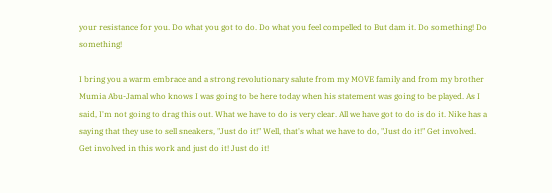your resistance for you. Do what you got to do. Do what you feel compelled to But dam it. Do something! Do something!

I bring you a warm embrace and a strong revolutionary salute from my MOVE family and from my brother Mumia Abu-Jamal who knows I was going to be here today when his statement was going to be played. As I said, I'm not going to drag this out. What we have to do is very clear. All we have got to do is do it. Nike has a saying that they use to sell sneakers, "Just do it!" Well, that's what we have to do, "Just do it!" Get involved. Get involved in this work and just do it! Just do it!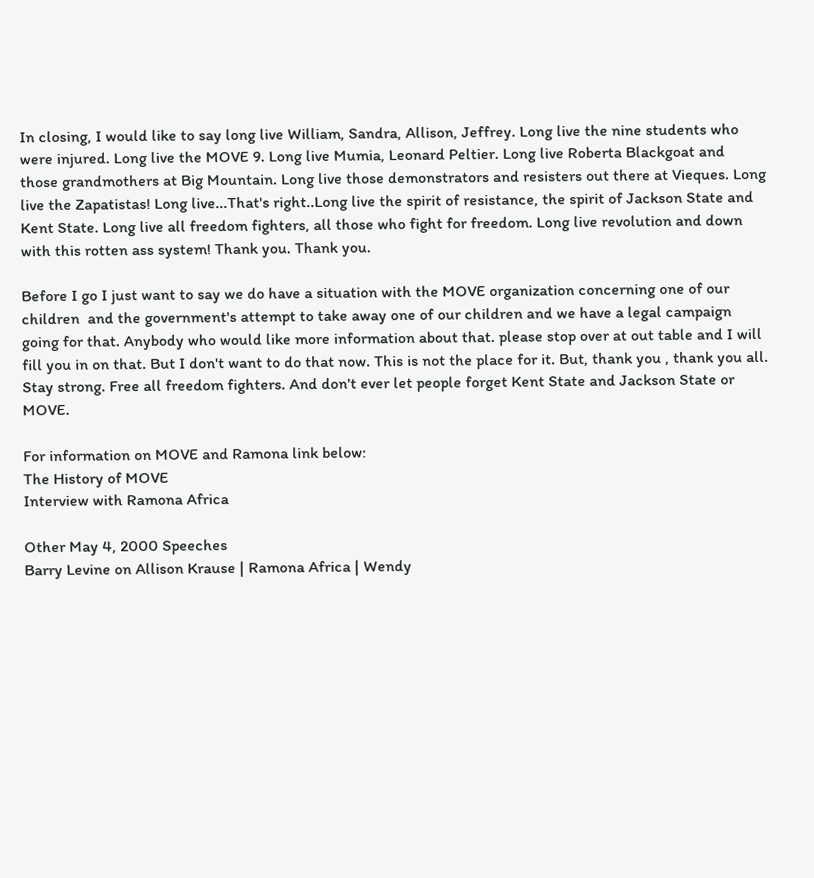In closing, I would like to say long live William, Sandra, Allison, Jeffrey. Long live the nine students who were injured. Long live the MOVE 9. Long live Mumia, Leonard Peltier. Long live Roberta Blackgoat and those grandmothers at Big Mountain. Long live those demonstrators and resisters out there at Vieques. Long live the Zapatistas! Long live...That's right..Long live the spirit of resistance, the spirit of Jackson State and Kent State. Long live all freedom fighters, all those who fight for freedom. Long live revolution and down with this rotten ass system! Thank you. Thank you.

Before I go I just want to say we do have a situation with the MOVE organization concerning one of our children  and the government's attempt to take away one of our children and we have a legal campaign going for that. Anybody who would like more information about that. please stop over at out table and I will fill you in on that. But I don't want to do that now. This is not the place for it. But, thank you , thank you all. Stay strong. Free all freedom fighters. And don't ever let people forget Kent State and Jackson State or MOVE.

For information on MOVE and Ramona link below:
The History of MOVE
Interview with Ramona Africa

Other May 4, 2000 Speeches
Barry Levine on Allison Krause | Ramona Africa | Wendy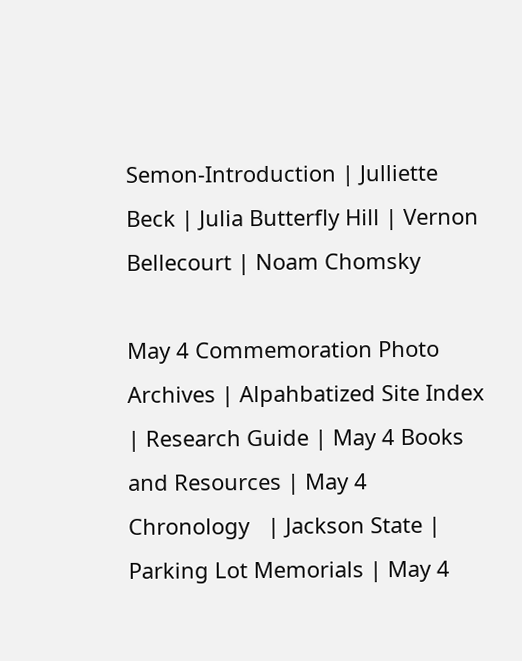Semon-Introduction | Julliette Beck | Julia Butterfly Hill | Vernon Bellecourt | Noam Chomsky

May 4 Commemoration Photo Archives | Alpahbatized Site Index | Research Guide | May 4 Books and Resources | May 4 Chronology   | Jackson State | Parking Lot Memorials | May 4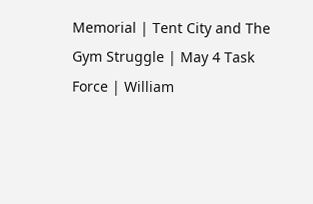Memorial | Tent City and The Gym Struggle | May 4 Task Force | William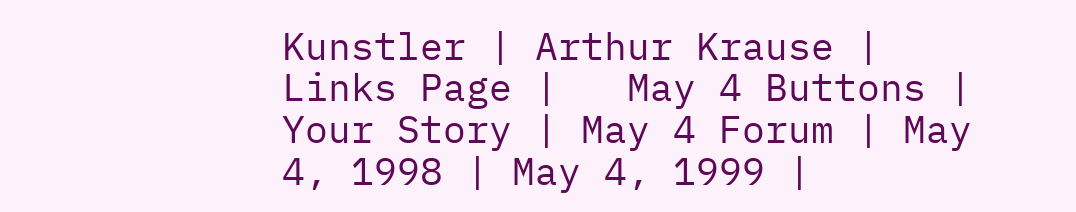Kunstler | Arthur Krause | Links Page |   May 4 Buttons | Your Story | May 4 Forum | May 4, 1998 | May 4, 1999 |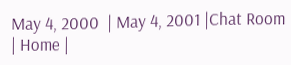May 4, 2000  | May 4, 2001 |Chat Room | Home |